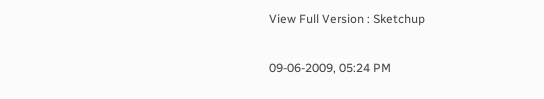View Full Version : Sketchup

09-06-2009, 05:24 PM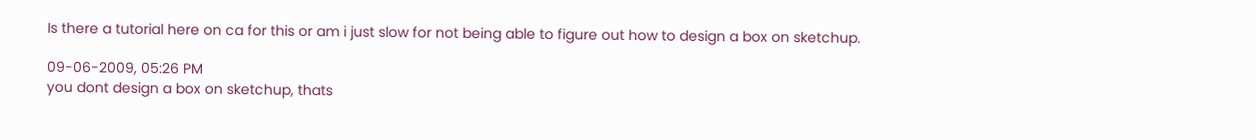Is there a tutorial here on ca for this or am i just slow for not being able to figure out how to design a box on sketchup.

09-06-2009, 05:26 PM
you dont design a box on sketchup, thats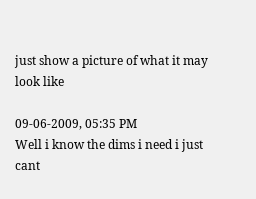just show a picture of what it may look like

09-06-2009, 05:35 PM
Well i know the dims i need i just cant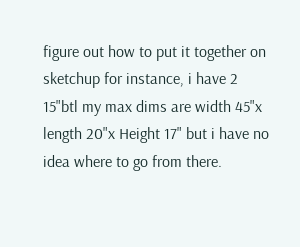figure out how to put it together on sketchup for instance, i have 2 15"btl my max dims are width 45"x length 20"x Height 17" but i have no idea where to go from there.